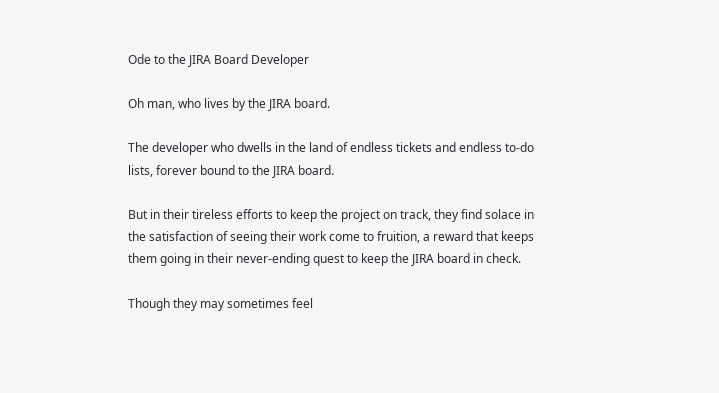Ode to the JIRA Board Developer

Oh man, who lives by the JIRA board.

The developer who dwells in the land of endless tickets and endless to-do lists, forever bound to the JIRA board.

But in their tireless efforts to keep the project on track, they find solace in the satisfaction of seeing their work come to fruition, a reward that keeps them going in their never-ending quest to keep the JIRA board in check.

Though they may sometimes feel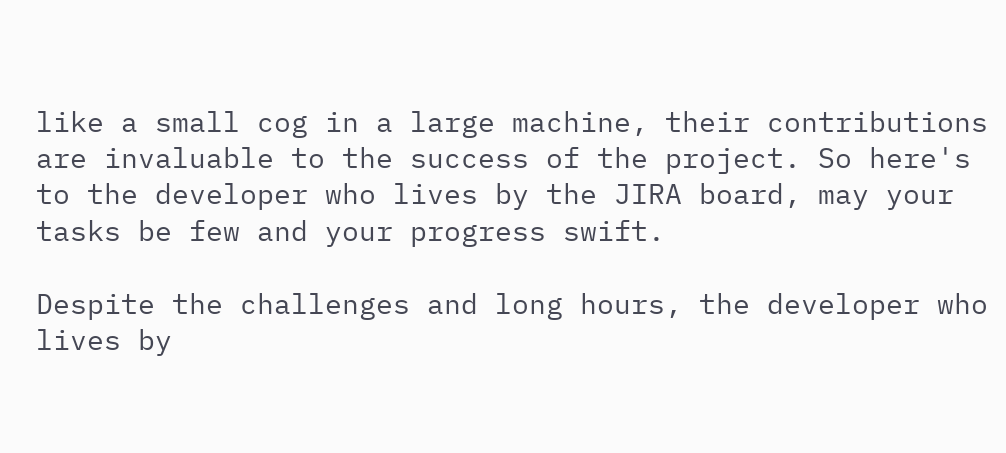like a small cog in a large machine, their contributions are invaluable to the success of the project. So here's to the developer who lives by the JIRA board, may your tasks be few and your progress swift.

Despite the challenges and long hours, the developer who lives by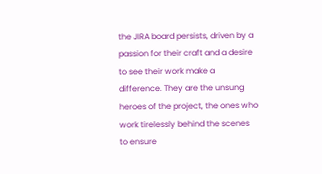the JIRA board persists, driven by a passion for their craft and a desire to see their work make a difference. They are the unsung heroes of the project, the ones who work tirelessly behind the scenes to ensure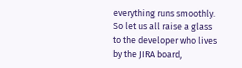everything runs smoothly. So let us all raise a glass to the developer who lives by the JIRA board,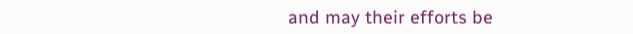and may their efforts be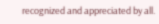recognized and appreciated by all.